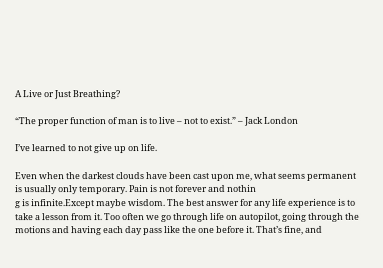A Live or Just Breathing?

“The proper function of man is to live – not to exist.” – Jack London

I’ve learned to not give up on life.

Even when the darkest clouds have been cast upon me, what seems permanent is usually only temporary. Pain is not forever and nothin
g is infinite.Except maybe wisdom. The best answer for any life experience is to take a lesson from it. Too often we go through life on autopilot, going through the motions and having each day pass like the one before it. That’s fine, and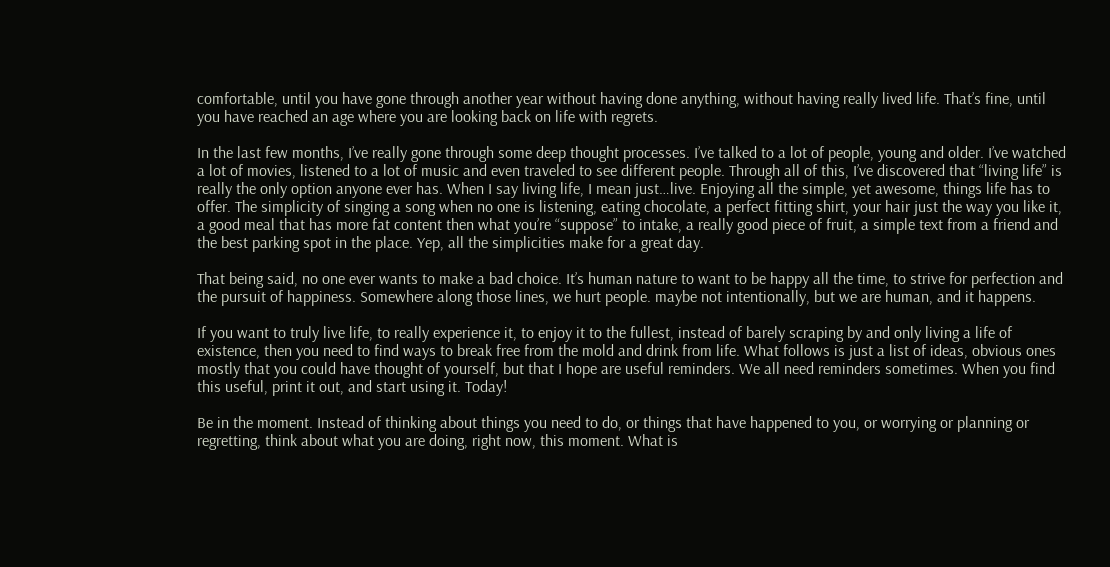comfortable, until you have gone through another year without having done anything, without having really lived life. That’s fine, until you have reached an age where you are looking back on life with regrets.

In the last few months, I’ve really gone through some deep thought processes. I’ve talked to a lot of people, young and older. I’ve watched a lot of movies, listened to a lot of music and even traveled to see different people. Through all of this, I’ve discovered that “living life” is really the only option anyone ever has. When I say living life, I mean just…live. Enjoying all the simple, yet awesome, things life has to offer. The simplicity of singing a song when no one is listening, eating chocolate, a perfect fitting shirt, your hair just the way you like it, a good meal that has more fat content then what you’re “suppose” to intake, a really good piece of fruit, a simple text from a friend and the best parking spot in the place. Yep, all the simplicities make for a great day.

That being said, no one ever wants to make a bad choice. It’s human nature to want to be happy all the time, to strive for perfection and the pursuit of happiness. Somewhere along those lines, we hurt people. maybe not intentionally, but we are human, and it happens.

If you want to truly live life, to really experience it, to enjoy it to the fullest, instead of barely scraping by and only living a life of existence, then you need to find ways to break free from the mold and drink from life. What follows is just a list of ideas, obvious ones mostly that you could have thought of yourself, but that I hope are useful reminders. We all need reminders sometimes. When you find this useful, print it out, and start using it. Today!

Be in the moment. Instead of thinking about things you need to do, or things that have happened to you, or worrying or planning or regretting, think about what you are doing, right now, this moment. What is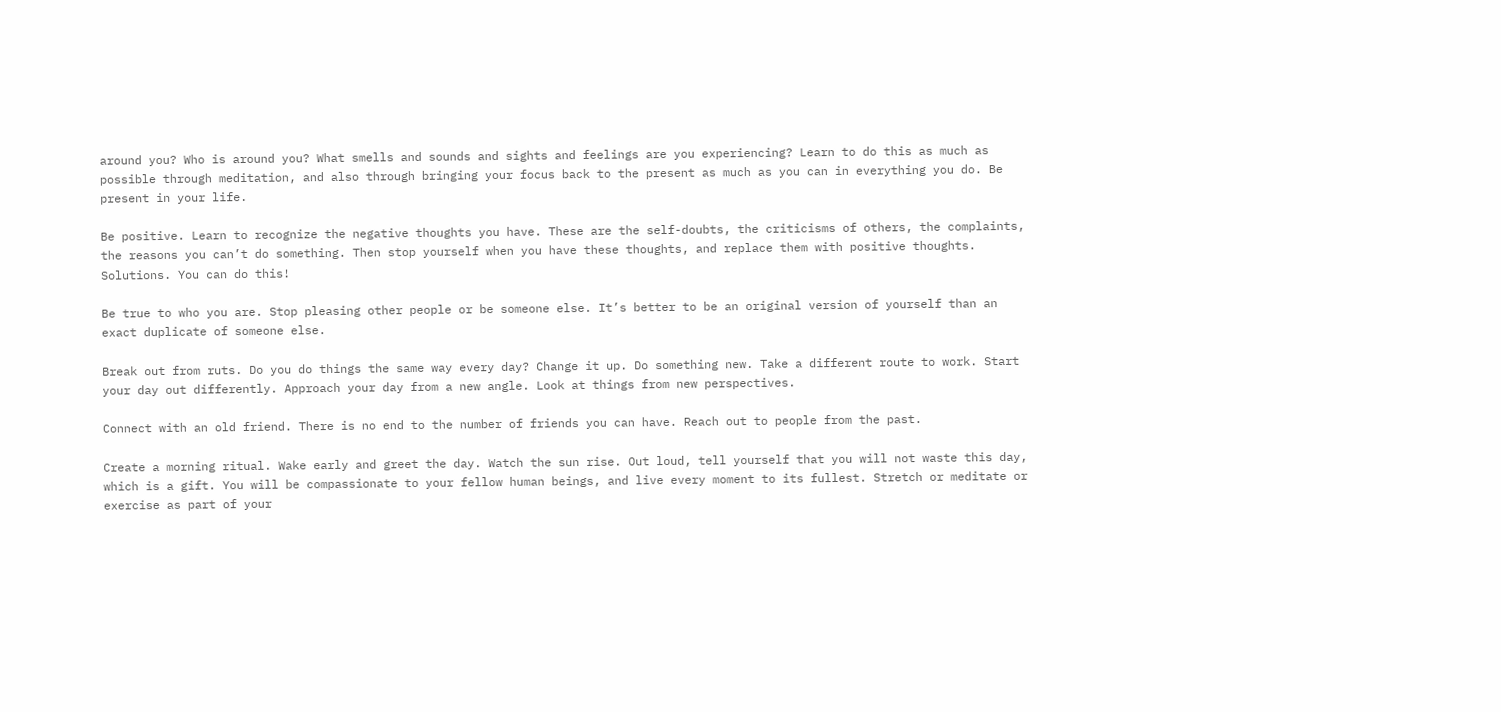around you? Who is around you? What smells and sounds and sights and feelings are you experiencing? Learn to do this as much as possible through meditation, and also through bringing your focus back to the present as much as you can in everything you do. Be present in your life.

Be positive. Learn to recognize the negative thoughts you have. These are the self-doubts, the criticisms of others, the complaints, the reasons you can’t do something. Then stop yourself when you have these thoughts, and replace them with positive thoughts. Solutions. You can do this!

Be true to who you are. Stop pleasing other people or be someone else. It’s better to be an original version of yourself than an exact duplicate of someone else.

Break out from ruts. Do you do things the same way every day? Change it up. Do something new. Take a different route to work. Start your day out differently. Approach your day from a new angle. Look at things from new perspectives.

Connect with an old friend. There is no end to the number of friends you can have. Reach out to people from the past.

Create a morning ritual. Wake early and greet the day. Watch the sun rise. Out loud, tell yourself that you will not waste this day, which is a gift. You will be compassionate to your fellow human beings, and live every moment to its fullest. Stretch or meditate or exercise as part of your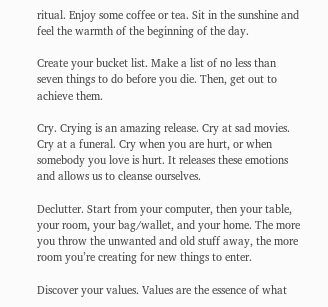ritual. Enjoy some coffee or tea. Sit in the sunshine and feel the warmth of the beginning of the day.

Create your bucket list. Make a list of no less than seven things to do before you die. Then, get out to achieve them.

Cry. Crying is an amazing release. Cry at sad movies. Cry at a funeral. Cry when you are hurt, or when somebody you love is hurt. It releases these emotions and allows us to cleanse ourselves.

Declutter. Start from your computer, then your table, your room, your bag/wallet, and your home. The more you throw the unwanted and old stuff away, the more room you’re creating for new things to enter.

Discover your values. Values are the essence of what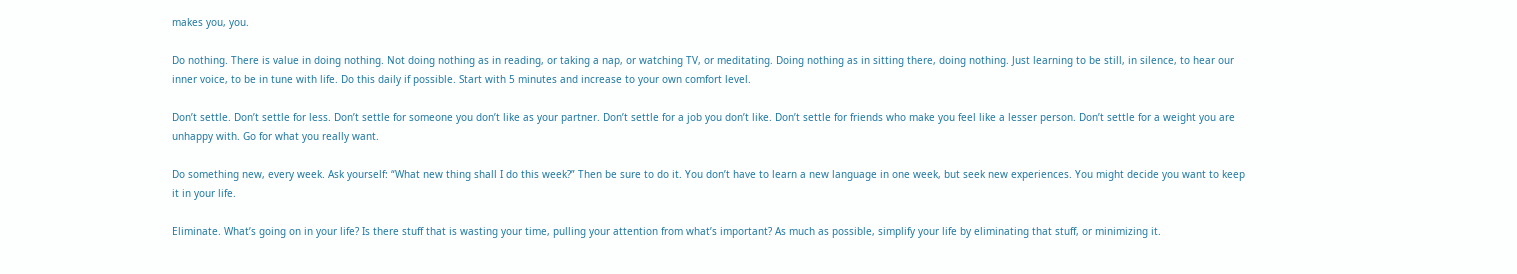makes you, you.

Do nothing. There is value in doing nothing. Not doing nothing as in reading, or taking a nap, or watching TV, or meditating. Doing nothing as in sitting there, doing nothing. Just learning to be still, in silence, to hear our inner voice, to be in tune with life. Do this daily if possible. Start with 5 minutes and increase to your own comfort level.

Don’t settle. Don’t settle for less. Don’t settle for someone you don’t like as your partner. Don’t settle for a job you don’t like. Don’t settle for friends who make you feel like a lesser person. Don’t settle for a weight you are unhappy with. Go for what you really want.

Do something new, every week. Ask yourself: “What new thing shall I do this week?” Then be sure to do it. You don’t have to learn a new language in one week, but seek new experiences. You might decide you want to keep it in your life.

Eliminate. What’s going on in your life? Is there stuff that is wasting your time, pulling your attention from what’s important? As much as possible, simplify your life by eliminating that stuff, or minimizing it.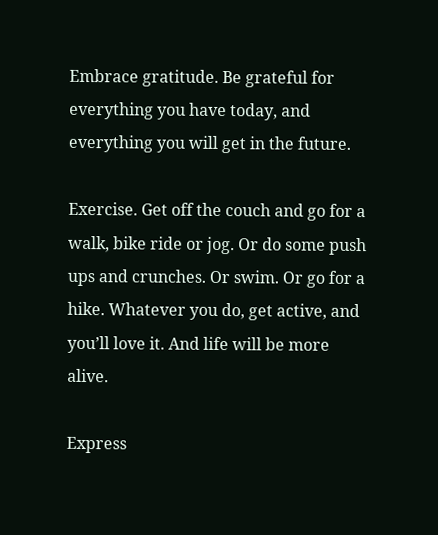Embrace gratitude. Be grateful for everything you have today, and everything you will get in the future.

Exercise. Get off the couch and go for a walk, bike ride or jog. Or do some push ups and crunches. Or swim. Or go for a hike. Whatever you do, get active, and you’ll love it. And life will be more alive.

Express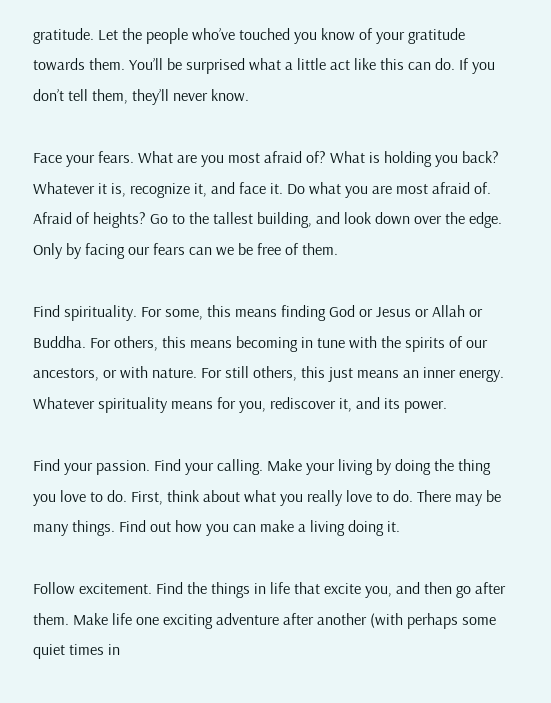gratitude. Let the people who’ve touched you know of your gratitude towards them. You’ll be surprised what a little act like this can do. If you don’t tell them, they’ll never know.

Face your fears. What are you most afraid of? What is holding you back? Whatever it is, recognize it, and face it. Do what you are most afraid of. Afraid of heights? Go to the tallest building, and look down over the edge. Only by facing our fears can we be free of them.

Find spirituality. For some, this means finding God or Jesus or Allah or Buddha. For others, this means becoming in tune with the spirits of our ancestors, or with nature. For still others, this just means an inner energy. Whatever spirituality means for you, rediscover it, and its power.

Find your passion. Find your calling. Make your living by doing the thing you love to do. First, think about what you really love to do. There may be many things. Find out how you can make a living doing it.

Follow excitement. Find the things in life that excite you, and then go after them. Make life one exciting adventure after another (with perhaps some quiet times in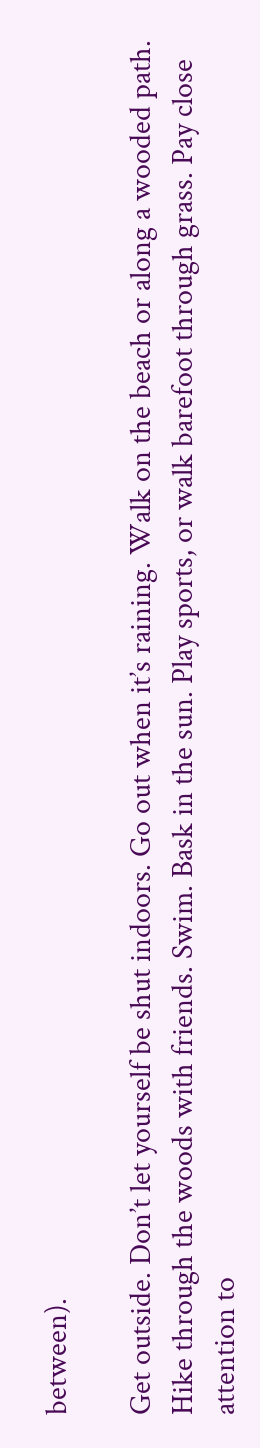between).

Get outside. Don’t let yourself be shut indoors. Go out when it’s raining. Walk on the beach or along a wooded path. Hike through the woods with friends. Swim. Bask in the sun. Play sports, or walk barefoot through grass. Pay close attention to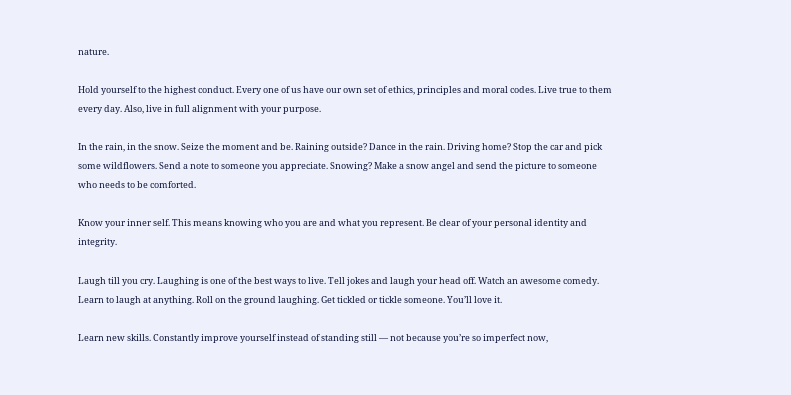nature.

Hold yourself to the highest conduct. Every one of us have our own set of ethics, principles and moral codes. Live true to them every day. Also, live in full alignment with your purpose.

In the rain, in the snow. Seize the moment and be. Raining outside? Dance in the rain. Driving home? Stop the car and pick some wildflowers. Send a note to someone you appreciate. Snowing? Make a snow angel and send the picture to someone who needs to be comforted.

Know your inner self. This means knowing who you are and what you represent. Be clear of your personal identity and integrity.

Laugh till you cry. Laughing is one of the best ways to live. Tell jokes and laugh your head off. Watch an awesome comedy. Learn to laugh at anything. Roll on the ground laughing. Get tickled or tickle someone. You’ll love it.

Learn new skills. Constantly improve yourself instead of standing still — not because you’re so imperfect now,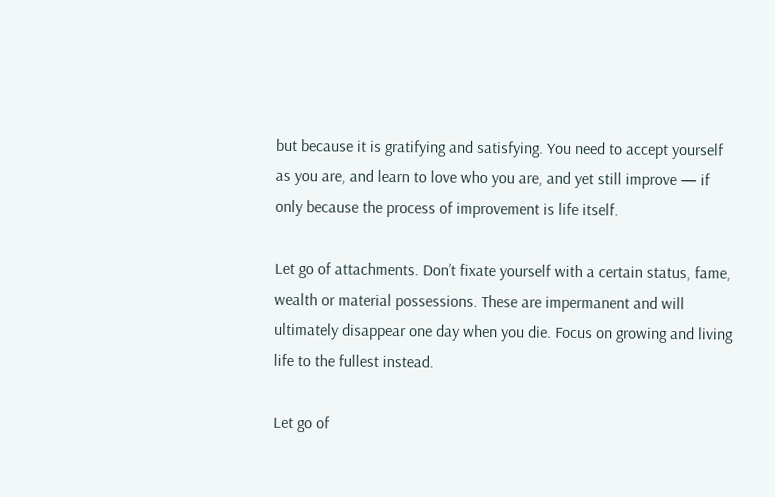but because it is gratifying and satisfying. You need to accept yourself as you are, and learn to love who you are, and yet still improve — if only because the process of improvement is life itself.

Let go of attachments. Don’t fixate yourself with a certain status, fame, wealth or material possessions. These are impermanent and will ultimately disappear one day when you die. Focus on growing and living life to the fullest instead.

Let go of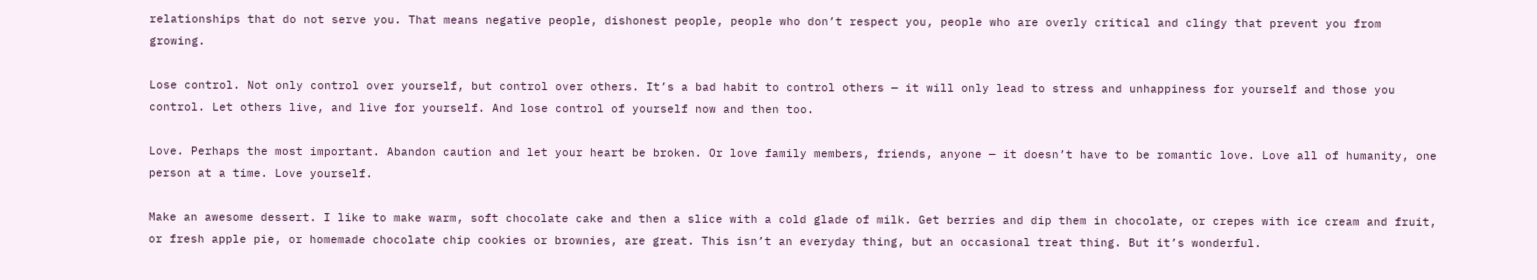relationships that do not serve you. That means negative people, dishonest people, people who don’t respect you, people who are overly critical and clingy that prevent you from growing.

Lose control. Not only control over yourself, but control over others. It’s a bad habit to control others — it will only lead to stress and unhappiness for yourself and those you control. Let others live, and live for yourself. And lose control of yourself now and then too.

Love. Perhaps the most important. Abandon caution and let your heart be broken. Or love family members, friends, anyone — it doesn’t have to be romantic love. Love all of humanity, one person at a time. Love yourself.

Make an awesome dessert. I like to make warm, soft chocolate cake and then a slice with a cold glade of milk. Get berries and dip them in chocolate, or crepes with ice cream and fruit, or fresh apple pie, or homemade chocolate chip cookies or brownies, are great. This isn’t an everyday thing, but an occasional treat thing. But it’s wonderful.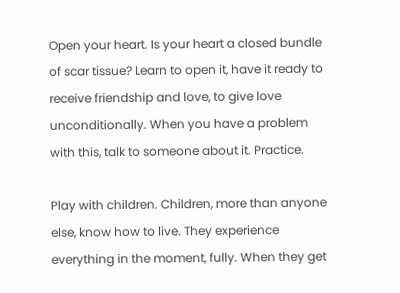Open your heart. Is your heart a closed bundle of scar tissue? Learn to open it, have it ready to receive friendship and love, to give love unconditionally. When you have a problem with this, talk to someone about it. Practice.

Play with children. Children, more than anyone else, know how to live. They experience everything in the moment, fully. When they get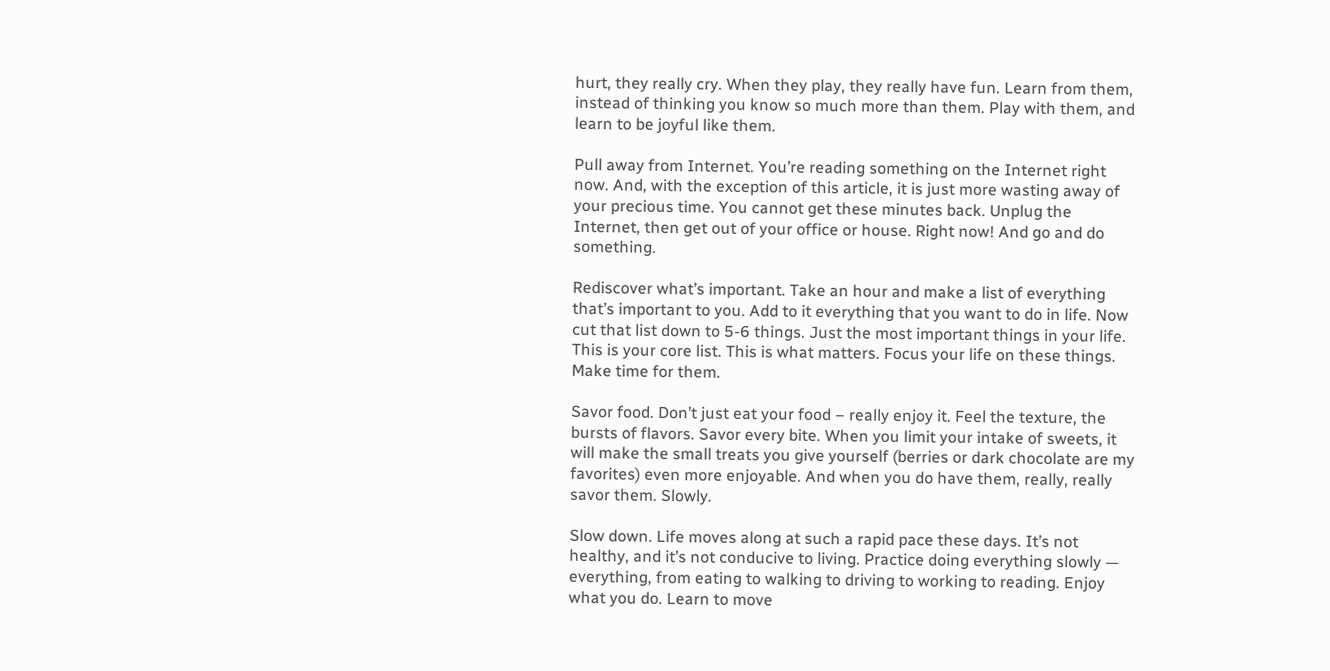hurt, they really cry. When they play, they really have fun. Learn from them, instead of thinking you know so much more than them. Play with them, and learn to be joyful like them.

Pull away from Internet. You’re reading something on the Internet right now. And, with the exception of this article, it is just more wasting away of your precious time. You cannot get these minutes back. Unplug the Internet, then get out of your office or house. Right now! And go and do something.

Rediscover what’s important. Take an hour and make a list of everything that’s important to you. Add to it everything that you want to do in life. Now cut that list down to 5-6 things. Just the most important things in your life. This is your core list. This is what matters. Focus your life on these things. Make time for them.

Savor food. Don’t just eat your food – really enjoy it. Feel the texture, the bursts of flavors. Savor every bite. When you limit your intake of sweets, it will make the small treats you give yourself (berries or dark chocolate are my favorites) even more enjoyable. And when you do have them, really, really savor them. Slowly.

Slow down. Life moves along at such a rapid pace these days. It’s not healthy, and it’s not conducive to living. Practice doing everything slowly — everything, from eating to walking to driving to working to reading. Enjoy what you do. Learn to move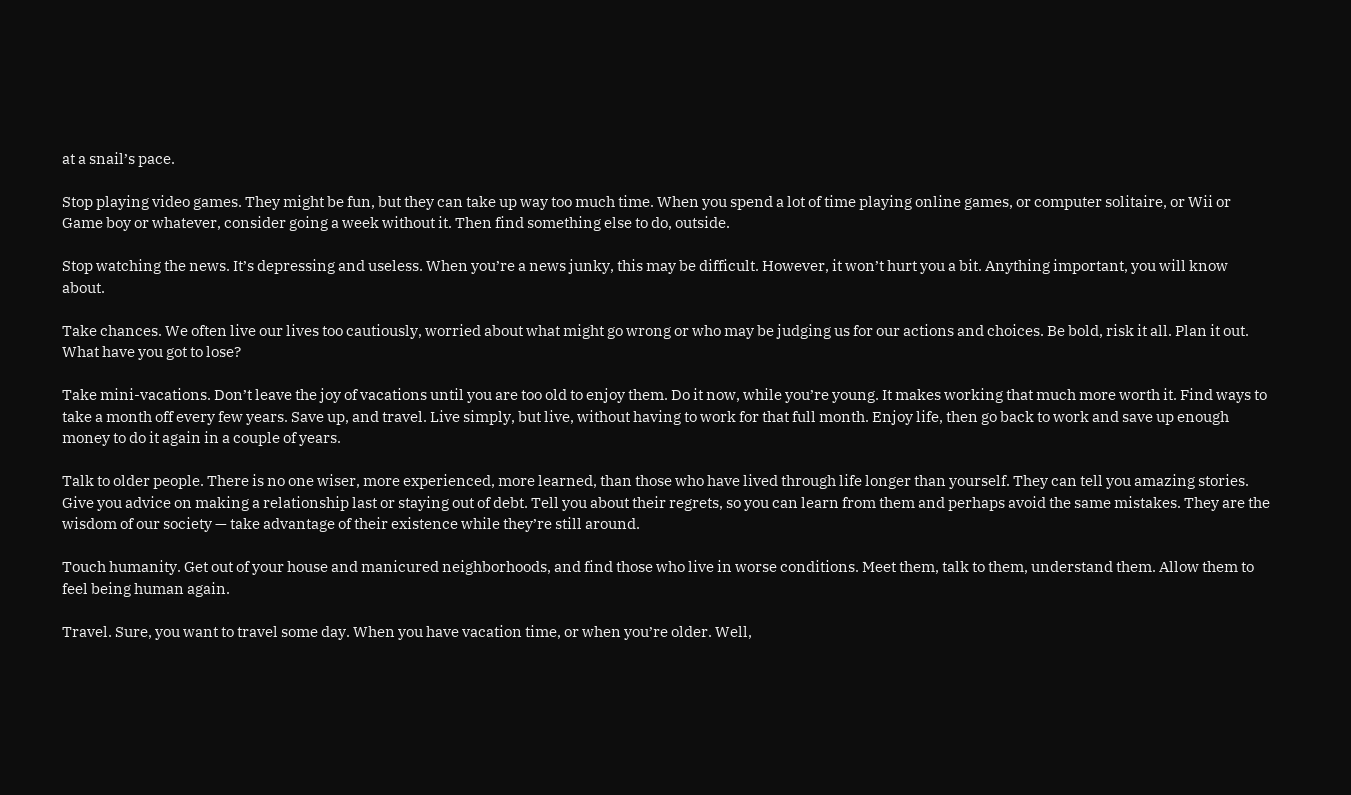at a snail’s pace.

Stop playing video games. They might be fun, but they can take up way too much time. When you spend a lot of time playing online games, or computer solitaire, or Wii or Game boy or whatever, consider going a week without it. Then find something else to do, outside.

Stop watching the news. It’s depressing and useless. When you’re a news junky, this may be difficult. However, it won’t hurt you a bit. Anything important, you will know about.

Take chances. We often live our lives too cautiously, worried about what might go wrong or who may be judging us for our actions and choices. Be bold, risk it all. Plan it out. What have you got to lose?

Take mini-vacations. Don’t leave the joy of vacations until you are too old to enjoy them. Do it now, while you’re young. It makes working that much more worth it. Find ways to take a month off every few years. Save up, and travel. Live simply, but live, without having to work for that full month. Enjoy life, then go back to work and save up enough money to do it again in a couple of years.

Talk to older people. There is no one wiser, more experienced, more learned, than those who have lived through life longer than yourself. They can tell you amazing stories. Give you advice on making a relationship last or staying out of debt. Tell you about their regrets, so you can learn from them and perhaps avoid the same mistakes. They are the wisdom of our society — take advantage of their existence while they’re still around.

Touch humanity. Get out of your house and manicured neighborhoods, and find those who live in worse conditions. Meet them, talk to them, understand them. Allow them to feel being human again.

Travel. Sure, you want to travel some day. When you have vacation time, or when you’re older. Well,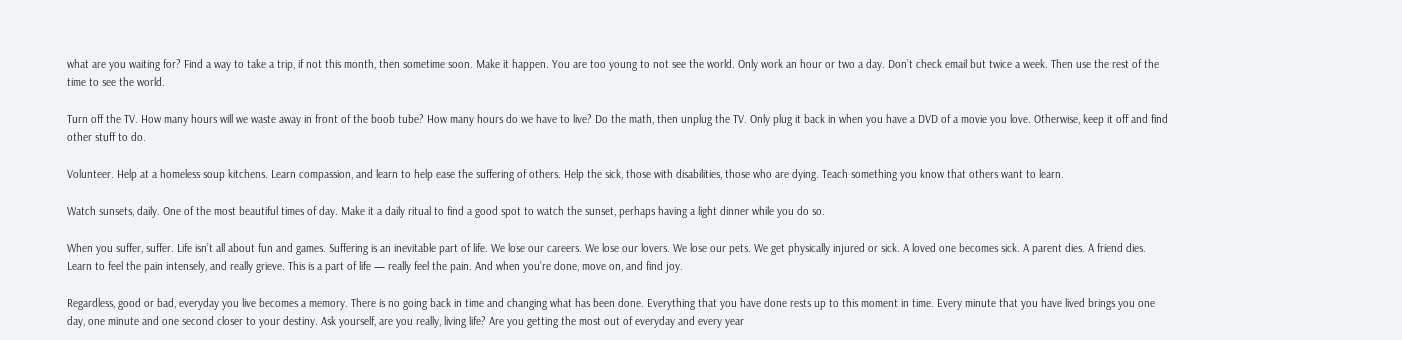what are you waiting for? Find a way to take a trip, if not this month, then sometime soon. Make it happen. You are too young to not see the world. Only work an hour or two a day. Don’t check email but twice a week. Then use the rest of the time to see the world.

Turn off the TV. How many hours will we waste away in front of the boob tube? How many hours do we have to live? Do the math, then unplug the TV. Only plug it back in when you have a DVD of a movie you love. Otherwise, keep it off and find other stuff to do.

Volunteer. Help at a homeless soup kitchens. Learn compassion, and learn to help ease the suffering of others. Help the sick, those with disabilities, those who are dying. Teach something you know that others want to learn.

Watch sunsets, daily. One of the most beautiful times of day. Make it a daily ritual to find a good spot to watch the sunset, perhaps having a light dinner while you do so.

When you suffer, suffer. Life isn’t all about fun and games. Suffering is an inevitable part of life. We lose our careers. We lose our lovers. We lose our pets. We get physically injured or sick. A loved one becomes sick. A parent dies. A friend dies. Learn to feel the pain intensely, and really grieve. This is a part of life — really feel the pain. And when you’re done, move on, and find joy.

Regardless, good or bad, everyday you live becomes a memory. There is no going back in time and changing what has been done. Everything that you have done rests up to this moment in time. Every minute that you have lived brings you one day, one minute and one second closer to your destiny. Ask yourself, are you really, living life? Are you getting the most out of everyday and every year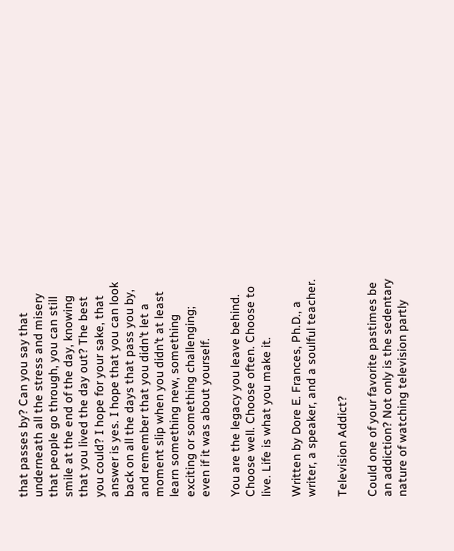that passes by? Can you say that underneath all the stress and misery that people go through, you can still smile at the end of the day, knowing that you lived the day out? The best you could? I hope for your sake, that answer is yes. I hope that you can look back on all the days that pass you by, and remember that you didn’t let a moment slip when you didn’t at least learn something new, something exciting or something challenging; even if it was about yourself.

You are the legacy you leave behind. Choose well. Choose often. Choose to live. Life is what you make it.

Written by Dore E. Frances, Ph.D., a writer, a speaker, and a soulful teacher.

Television Addict?

Could one of your favorite pastimes be an addiction? Not only is the sedentary nature of watching television partly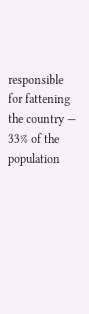responsible for fattening the country — 33% of the population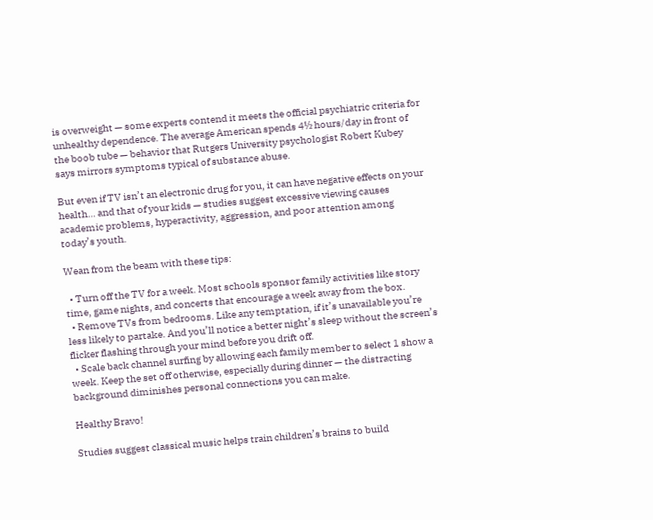is overweight — some experts contend it meets the official psychiatric criteria for unhealthy dependence. The average American spends 4½ hours/day in front of the boob tube — behavior that Rutgers University psychologist Robert Kubey says mirrors symptoms typical of substance abuse.

But even if TV isn’t an electronic drug for you, it can have negative effects on your health… and that of your kids — studies suggest excessive viewing causes academic problems, hyperactivity, aggression, and poor attention among today’s youth.

Wean from the beam with these tips:

  • Turn off the TV for a week. Most schools sponsor family activities like story time, game nights, and concerts that encourage a week away from the box.
  • Remove TVs from bedrooms. Like any temptation, if it’s unavailable you’re less likely to partake. And you’ll notice a better night’s sleep without the screen’s flicker flashing through your mind before you drift off.
  • Scale back channel surfing by allowing each family member to select 1 show a week. Keep the set off otherwise, especially during dinner — the distracting background diminishes personal connections you can make.

Healthy Bravo!

Studies suggest classical music helps train children’s brains to build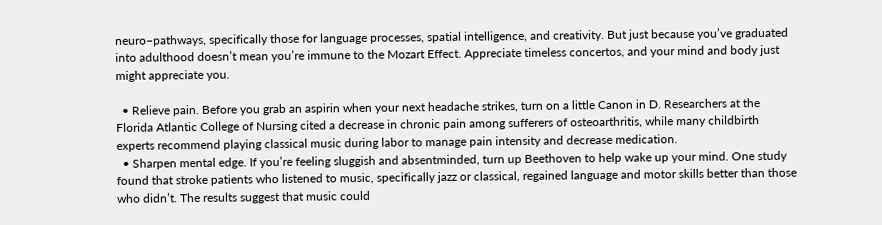neuro–pathways, specifically those for language processes, spatial intelligence, and creativity. But just because you’ve graduated into adulthood doesn’t mean you’re immune to the Mozart Effect. Appreciate timeless concertos, and your mind and body just might appreciate you.

  • Relieve pain. Before you grab an aspirin when your next headache strikes, turn on a little Canon in D. Researchers at the Florida Atlantic College of Nursing cited a decrease in chronic pain among sufferers of osteoarthritis, while many childbirth experts recommend playing classical music during labor to manage pain intensity and decrease medication.
  • Sharpen mental edge. If you’re feeling sluggish and absentminded, turn up Beethoven to help wake up your mind. One study found that stroke patients who listened to music, specifically jazz or classical, regained language and motor skills better than those who didn’t. The results suggest that music could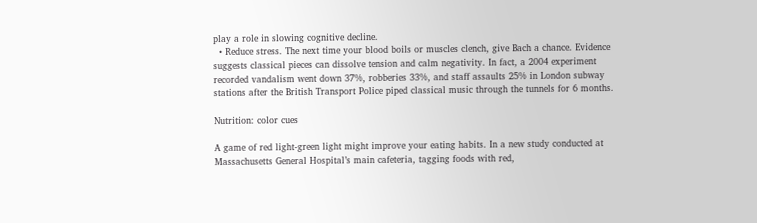play a role in slowing cognitive decline.
  • Reduce stress. The next time your blood boils or muscles clench, give Bach a chance. Evidence suggests classical pieces can dissolve tension and calm negativity. In fact, a 2004 experiment recorded vandalism went down 37%, robberies 33%, and staff assaults 25% in London subway stations after the British Transport Police piped classical music through the tunnels for 6 months.

Nutrition: color cues

A game of red light-green light might improve your eating habits. In a new study conducted at Massachusetts General Hospital’s main cafeteria, tagging foods with red,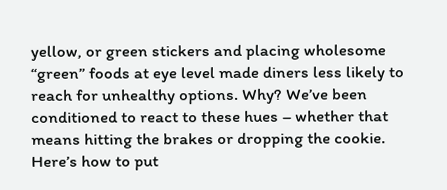yellow, or green stickers and placing wholesome “green” foods at eye level made diners less likely to reach for unhealthy options. Why? We’ve been conditioned to react to these hues – whether that means hitting the brakes or dropping the cookie. Here’s how to put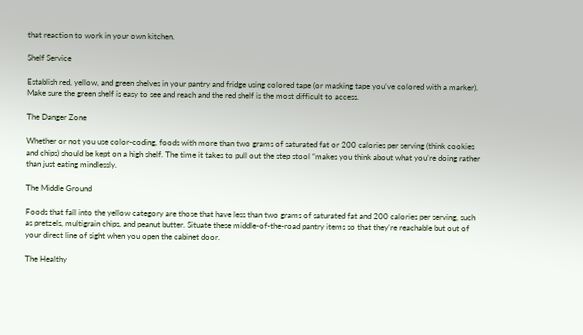that reaction to work in your own kitchen.

Shelf Service

Establish red, yellow, and green shelves in your pantry and fridge using colored tape (or masking tape you’ve colored with a marker). Make sure the green shelf is easy to see and reach and the red shelf is the most difficult to access.

The Danger Zone

Whether or not you use color-coding, foods with more than two grams of saturated fat or 200 calories per serving (think cookies and chips) should be kept on a high shelf. The time it takes to pull out the step stool “makes you think about what you’re doing rather than just eating mindlessly.

The Middle Ground

Foods that fall into the yellow category are those that have less than two grams of saturated fat and 200 calories per serving, such as pretzels, multigrain chips, and peanut butter. Situate these middle-of-the-road pantry items so that they’re reachable but out of your direct line of sight when you open the cabinet door.

The Healthy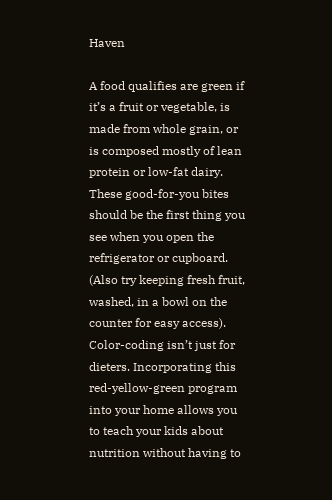Haven

A food qualifies are green if it’s a fruit or vegetable, is made from whole grain, or is composed mostly of lean protein or low-fat dairy. These good-for-you bites should be the first thing you see when you open the refrigerator or cupboard. (Also try keeping fresh fruit, washed, in a bowl on the counter for easy access). Color-coding isn’t just for dieters. Incorporating this red-yellow-green program into your home allows you to teach your kids about nutrition without having to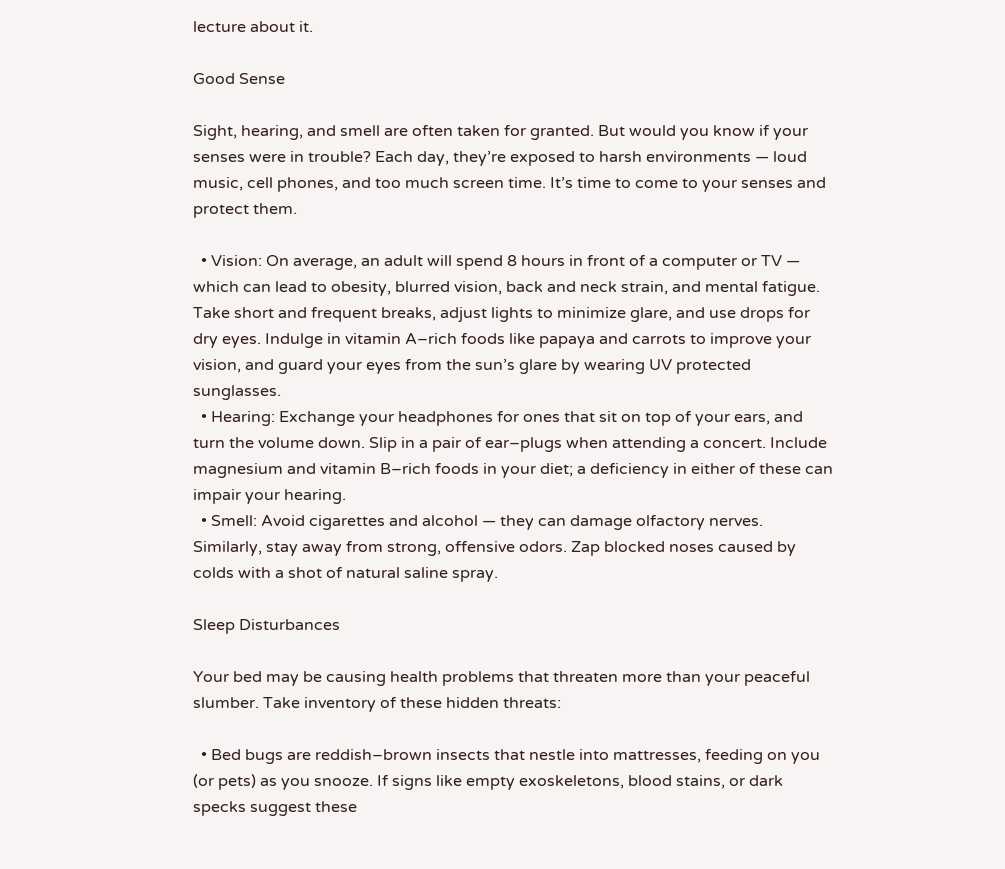lecture about it.

Good Sense

Sight, hearing, and smell are often taken for granted. But would you know if your senses were in trouble? Each day, they’re exposed to harsh environments — loud music, cell phones, and too much screen time. It’s time to come to your senses and protect them.

  • Vision: On average, an adult will spend 8 hours in front of a computer or TV — which can lead to obesity, blurred vision, back and neck strain, and mental fatigue. Take short and frequent breaks, adjust lights to minimize glare, and use drops for dry eyes. Indulge in vitamin A–rich foods like papaya and carrots to improve your vision, and guard your eyes from the sun’s glare by wearing UV protected sunglasses.
  • Hearing: Exchange your headphones for ones that sit on top of your ears, and turn the volume down. Slip in a pair of ear–plugs when attending a concert. Include magnesium and vitamin B–rich foods in your diet; a deficiency in either of these can impair your hearing.
  • Smell: Avoid cigarettes and alcohol — they can damage olfactory nerves. Similarly, stay away from strong, offensive odors. Zap blocked noses caused by colds with a shot of natural saline spray.

Sleep Disturbances

Your bed may be causing health problems that threaten more than your peaceful slumber. Take inventory of these hidden threats:

  • Bed bugs are reddish–brown insects that nestle into mattresses, feeding on you (or pets) as you snooze. If signs like empty exoskeletons, blood stains, or dark specks suggest these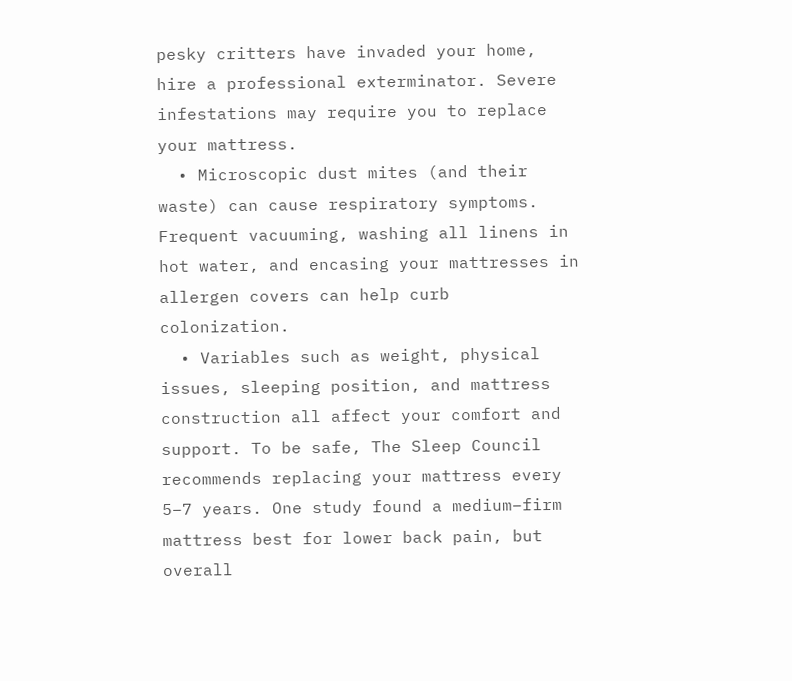pesky critters have invaded your home, hire a professional exterminator. Severe infestations may require you to replace your mattress.
  • Microscopic dust mites (and their waste) can cause respiratory symptoms. Frequent vacuuming, washing all linens in hot water, and encasing your mattresses in allergen covers can help curb colonization.
  • Variables such as weight, physical issues, sleeping position, and mattress construction all affect your comfort and support. To be safe, The Sleep Council recommends replacing your mattress every 5–7 years. One study found a medium–firm mattress best for lower back pain, but overall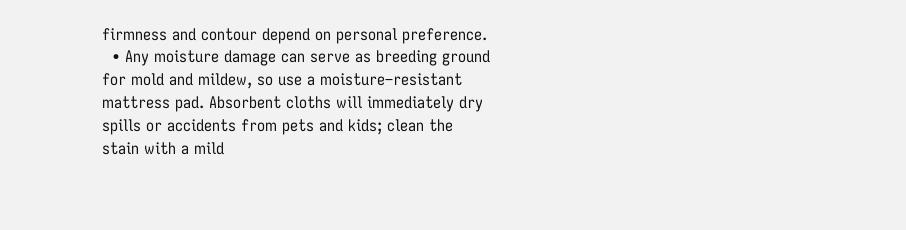firmness and contour depend on personal preference.
  • Any moisture damage can serve as breeding ground for mold and mildew, so use a moisture–resistant mattress pad. Absorbent cloths will immediately dry spills or accidents from pets and kids; clean the stain with a mild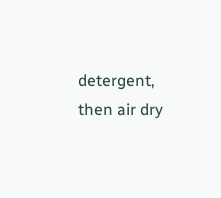detergent, then air dry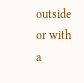outside or with a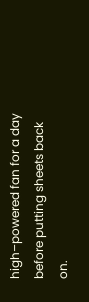high–powered fan for a day before putting sheets back on.